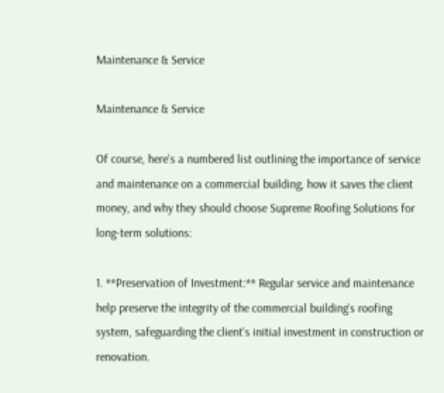Maintenance & Service

Maintenance & Service

Of course, here's a numbered list outlining the importance of service and maintenance on a commercial building, how it saves the client money, and why they should choose Supreme Roofing Solutions for long-term solutions:

1. **Preservation of Investment:** Regular service and maintenance help preserve the integrity of the commercial building's roofing system, safeguarding the client's initial investment in construction or renovation.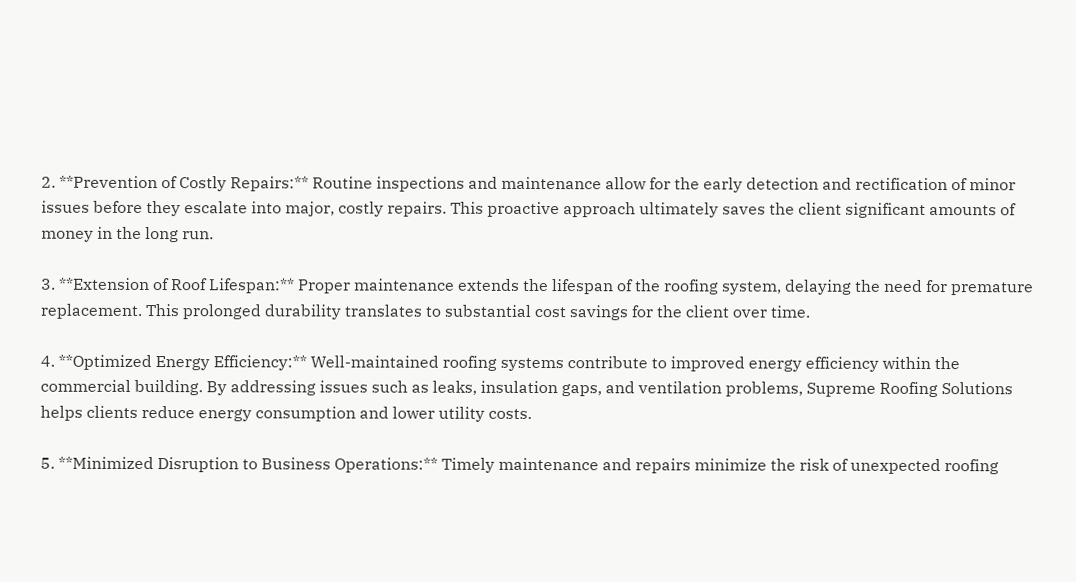2. **Prevention of Costly Repairs:** Routine inspections and maintenance allow for the early detection and rectification of minor issues before they escalate into major, costly repairs. This proactive approach ultimately saves the client significant amounts of money in the long run.

3. **Extension of Roof Lifespan:** Proper maintenance extends the lifespan of the roofing system, delaying the need for premature replacement. This prolonged durability translates to substantial cost savings for the client over time.

4. **Optimized Energy Efficiency:** Well-maintained roofing systems contribute to improved energy efficiency within the commercial building. By addressing issues such as leaks, insulation gaps, and ventilation problems, Supreme Roofing Solutions helps clients reduce energy consumption and lower utility costs.

5. **Minimized Disruption to Business Operations:** Timely maintenance and repairs minimize the risk of unexpected roofing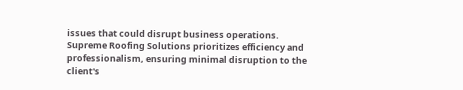issues that could disrupt business operations. Supreme Roofing Solutions prioritizes efficiency and professionalism, ensuring minimal disruption to the client's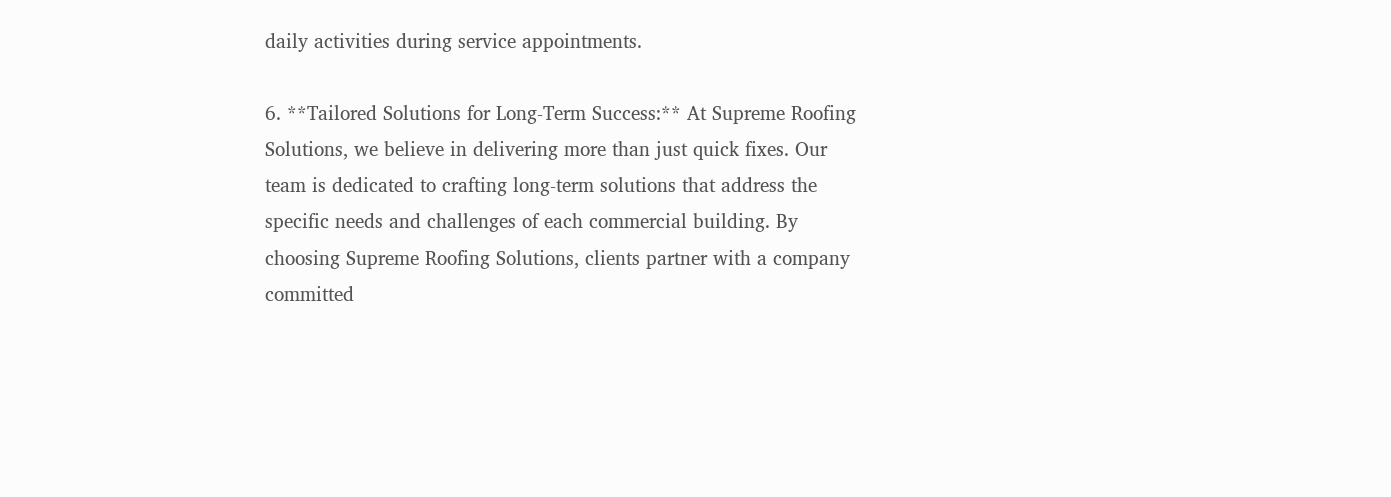daily activities during service appointments.

6. **Tailored Solutions for Long-Term Success:** At Supreme Roofing Solutions, we believe in delivering more than just quick fixes. Our team is dedicated to crafting long-term solutions that address the specific needs and challenges of each commercial building. By choosing Supreme Roofing Solutions, clients partner with a company committed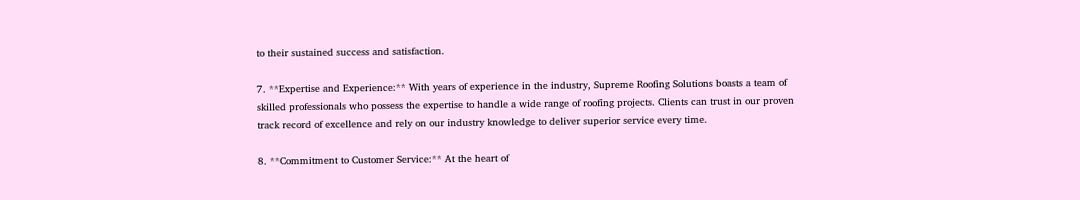to their sustained success and satisfaction.

7. **Expertise and Experience:** With years of experience in the industry, Supreme Roofing Solutions boasts a team of skilled professionals who possess the expertise to handle a wide range of roofing projects. Clients can trust in our proven track record of excellence and rely on our industry knowledge to deliver superior service every time.

8. **Commitment to Customer Service:** At the heart of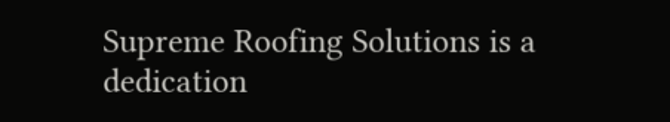Supreme Roofing Solutions is a dedication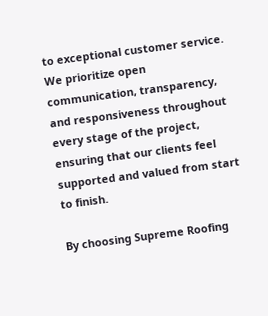to exceptional customer service. We prioritize open communication, transparency, and responsiveness throughout every stage of the project, ensuring that our clients feel supported and valued from start to finish.

By choosing Supreme Roofing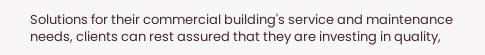Solutions for their commercial building's service and maintenance needs, clients can rest assured that they are investing in quality,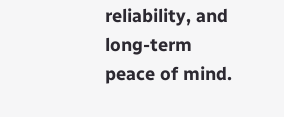reliability, and long-term peace of mind.